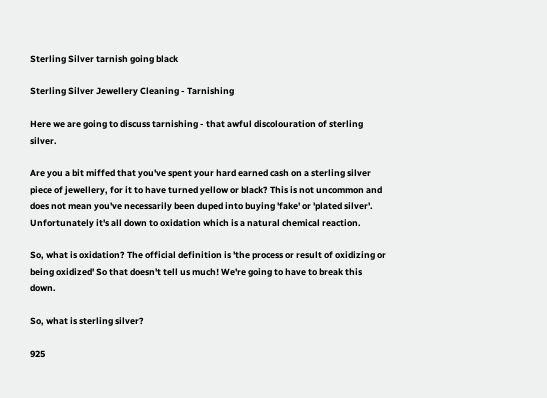Sterling Silver tarnish going black

Sterling Silver Jewellery Cleaning - Tarnishing

Here we are going to discuss tarnishing - that awful discolouration of sterling silver.

Are you a bit miffed that you've spent your hard earned cash on a sterling silver piece of jewellery, for it to have turned yellow or black? This is not uncommon and does not mean you've necessarily been duped into buying 'fake' or 'plated silver'. Unfortunately it's all down to oxidation which is a natural chemical reaction.

So, what is oxidation? The official definition is 'the process or result of oxidizing or being oxidized' So that doesn't tell us much! We're going to have to break this down.

So, what is sterling silver?

925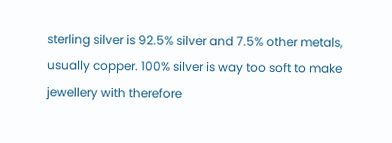sterling silver is 92.5% silver and 7.5% other metals, usually copper. 100% silver is way too soft to make jewellery with therefore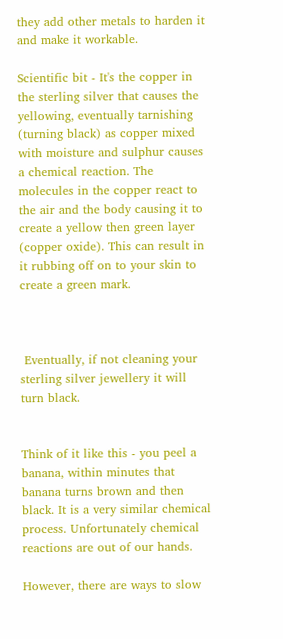they add other metals to harden it and make it workable.

Scientific bit - It's the copper in the sterling silver that causes the yellowing, eventually tarnishing (turning black) as copper mixed with moisture and sulphur causes a chemical reaction. The molecules in the copper react to the air and the body causing it to create a yellow then green layer (copper oxide). This can result in it rubbing off on to your skin to create a green mark.



 Eventually, if not cleaning your sterling silver jewellery it will turn black.


Think of it like this - you peel a banana, within minutes that banana turns brown and then black. It is a very similar chemical process. Unfortunately chemical reactions are out of our hands.

However, there are ways to slow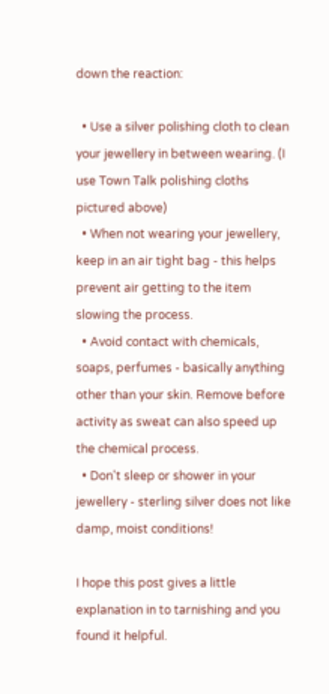down the reaction:

  • Use a silver polishing cloth to clean your jewellery in between wearing. (I use Town Talk polishing cloths pictured above)
  • When not wearing your jewellery, keep in an air tight bag - this helps prevent air getting to the item slowing the process.
  • Avoid contact with chemicals, soaps, perfumes - basically anything other than your skin. Remove before activity as sweat can also speed up the chemical process.
  • Don't sleep or shower in your jewellery - sterling silver does not like damp, moist conditions!

I hope this post gives a little explanation in to tarnishing and you found it helpful.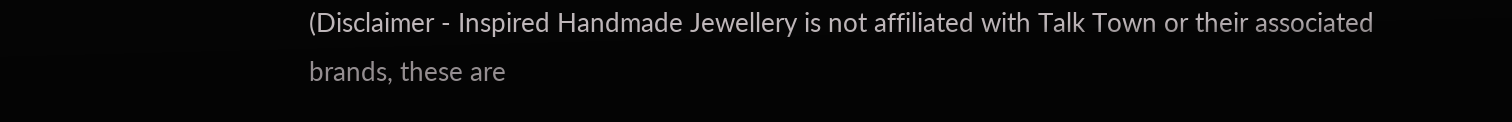(Disclaimer - Inspired Handmade Jewellery is not affiliated with Talk Town or their associated brands, these are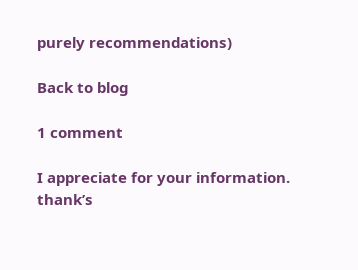purely recommendations)

Back to blog

1 comment

I appreciate for your information. thank’s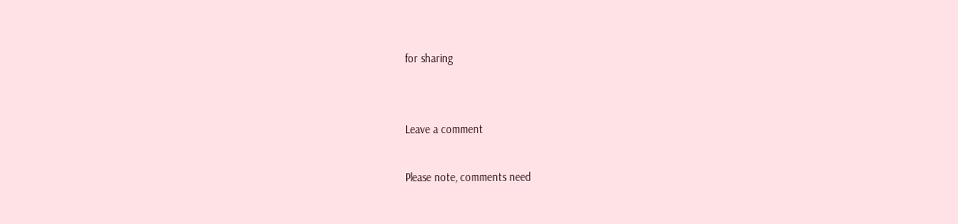for sharing


Leave a comment

Please note, comments need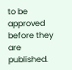to be approved before they are published.